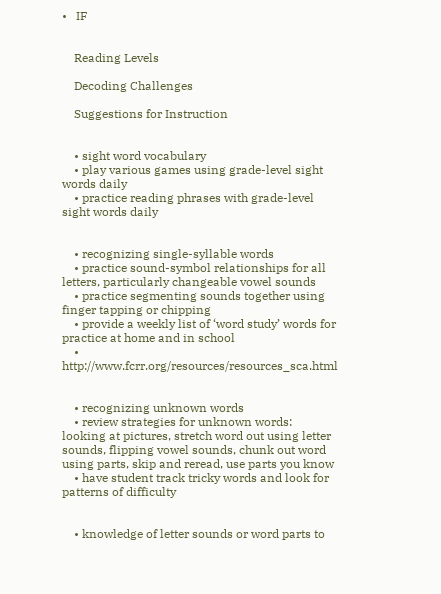•   IF


    Reading Levels

    Decoding Challenges

    Suggestions for Instruction


    • sight word vocabulary
    • play various games using grade-level sight words daily
    • practice reading phrases with grade-level sight words daily


    • recognizing single-syllable words
    • practice sound-symbol relationships for all letters, particularly changeable vowel sounds
    • practice segmenting sounds together using finger tapping or chipping
    • provide a weekly list of ‘word study’ words for practice at home and in school
    • http://www.fcrr.org/resources/resources_sca.html


    • recognizing unknown words
    • review strategies for unknown words: looking at pictures, stretch word out using letter sounds, flipping vowel sounds, chunk out word using parts, skip and reread, use parts you know
    • have student track tricky words and look for patterns of difficulty


    • knowledge of letter sounds or word parts to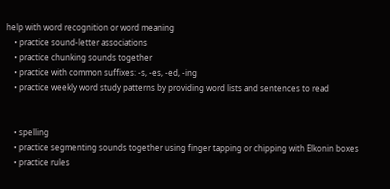help with word recognition or word meaning
    • practice sound-letter associations
    • practice chunking sounds together
    • practice with common suffixes: -s, -es, -ed, -ing
    • practice weekly word study patterns by providing word lists and sentences to read


    • spelling
    • practice segmenting sounds together using finger tapping or chipping with Elkonin boxes
    • practice rules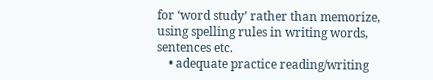for ‘word study’ rather than memorize, using spelling rules in writing words, sentences etc.
    • adequate practice reading/writing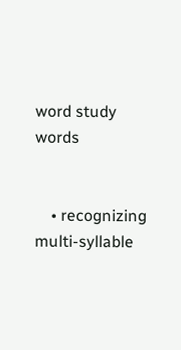word study words


    • recognizing multi-syllable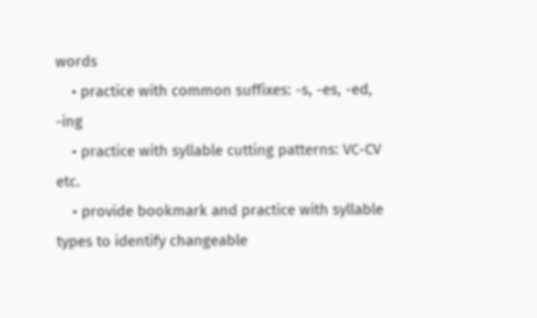words
    • practice with common suffixes: -s, -es, -ed, -ing
    • practice with syllable cutting patterns: VC-CV etc.
    • provide bookmark and practice with syllable types to identify changeable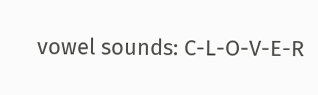vowel sounds: C-L-O-V-E-R